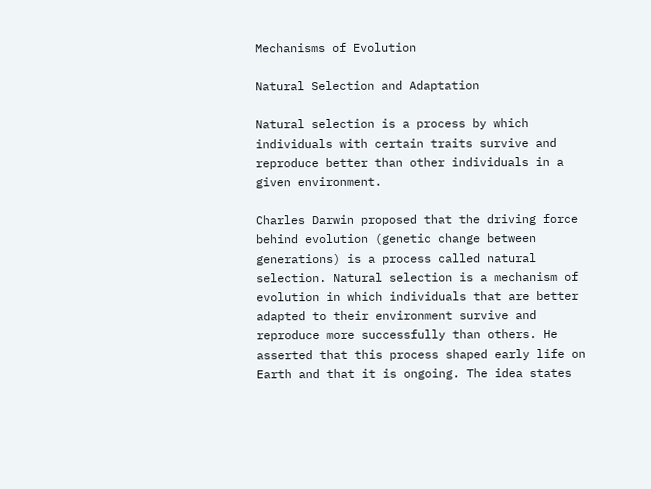Mechanisms of Evolution

Natural Selection and Adaptation

Natural selection is a process by which individuals with certain traits survive and reproduce better than other individuals in a given environment.

Charles Darwin proposed that the driving force behind evolution (genetic change between generations) is a process called natural selection. Natural selection is a mechanism of evolution in which individuals that are better adapted to their environment survive and reproduce more successfully than others. He asserted that this process shaped early life on Earth and that it is ongoing. The idea states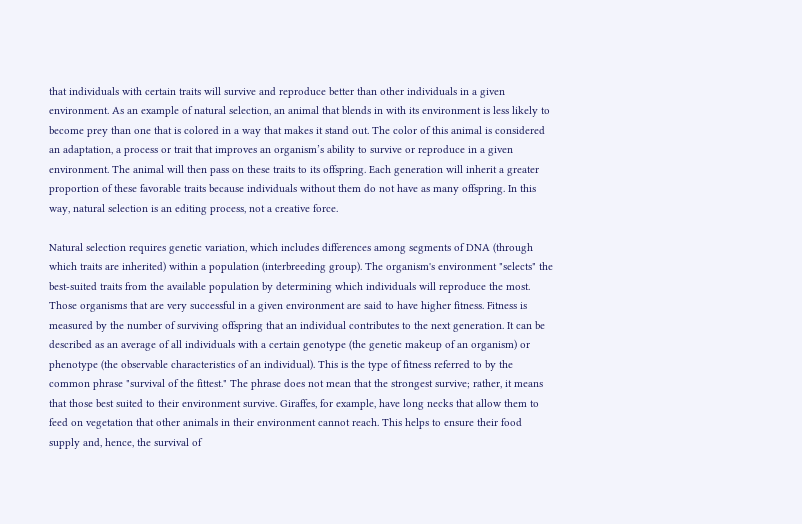that individuals with certain traits will survive and reproduce better than other individuals in a given environment. As an example of natural selection, an animal that blends in with its environment is less likely to become prey than one that is colored in a way that makes it stand out. The color of this animal is considered an adaptation, a process or trait that improves an organism’s ability to survive or reproduce in a given environment. The animal will then pass on these traits to its offspring. Each generation will inherit a greater proportion of these favorable traits because individuals without them do not have as many offspring. In this way, natural selection is an editing process, not a creative force.

Natural selection requires genetic variation, which includes differences among segments of DNA (through which traits are inherited) within a population (interbreeding group). The organism's environment "selects" the best-suited traits from the available population by determining which individuals will reproduce the most. Those organisms that are very successful in a given environment are said to have higher fitness. Fitness is measured by the number of surviving offspring that an individual contributes to the next generation. It can be described as an average of all individuals with a certain genotype (the genetic makeup of an organism) or phenotype (the observable characteristics of an individual). This is the type of fitness referred to by the common phrase "survival of the fittest." The phrase does not mean that the strongest survive; rather, it means that those best suited to their environment survive. Giraffes, for example, have long necks that allow them to feed on vegetation that other animals in their environment cannot reach. This helps to ensure their food supply and, hence, the survival of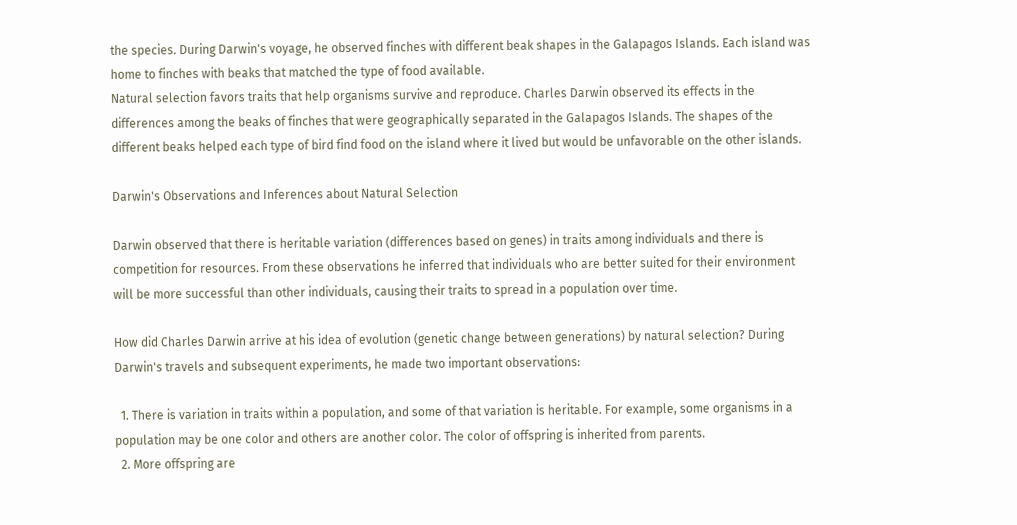the species. During Darwin's voyage, he observed finches with different beak shapes in the Galapagos Islands. Each island was home to finches with beaks that matched the type of food available.
Natural selection favors traits that help organisms survive and reproduce. Charles Darwin observed its effects in the differences among the beaks of finches that were geographically separated in the Galapagos Islands. The shapes of the different beaks helped each type of bird find food on the island where it lived but would be unfavorable on the other islands.

Darwin's Observations and Inferences about Natural Selection

Darwin observed that there is heritable variation (differences based on genes) in traits among individuals and there is competition for resources. From these observations he inferred that individuals who are better suited for their environment will be more successful than other individuals, causing their traits to spread in a population over time.

How did Charles Darwin arrive at his idea of evolution (genetic change between generations) by natural selection? During Darwin's travels and subsequent experiments, he made two important observations:

  1. There is variation in traits within a population, and some of that variation is heritable. For example, some organisms in a population may be one color and others are another color. The color of offspring is inherited from parents.
  2. More offspring are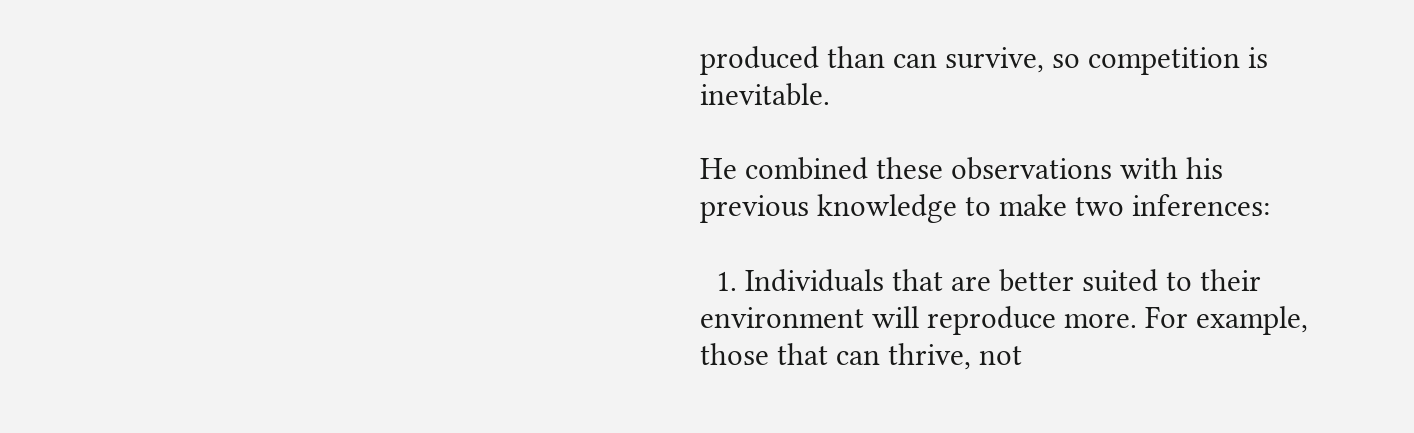produced than can survive, so competition is inevitable.

He combined these observations with his previous knowledge to make two inferences:

  1. Individuals that are better suited to their environment will reproduce more. For example, those that can thrive, not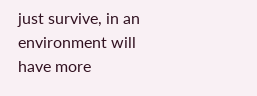just survive, in an environment will have more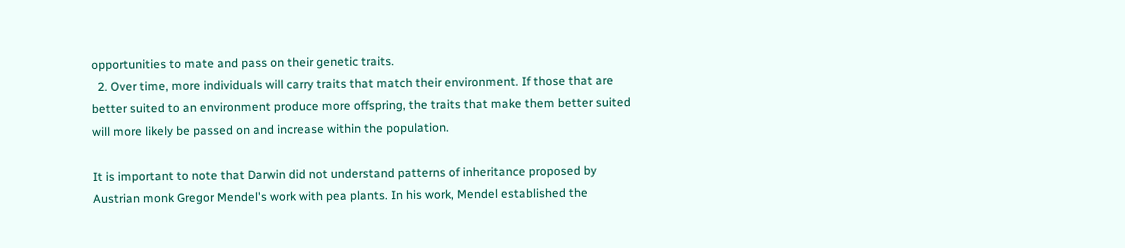opportunities to mate and pass on their genetic traits.
  2. Over time, more individuals will carry traits that match their environment. If those that are better suited to an environment produce more offspring, the traits that make them better suited will more likely be passed on and increase within the population.

It is important to note that Darwin did not understand patterns of inheritance proposed by Austrian monk Gregor Mendel's work with pea plants. In his work, Mendel established the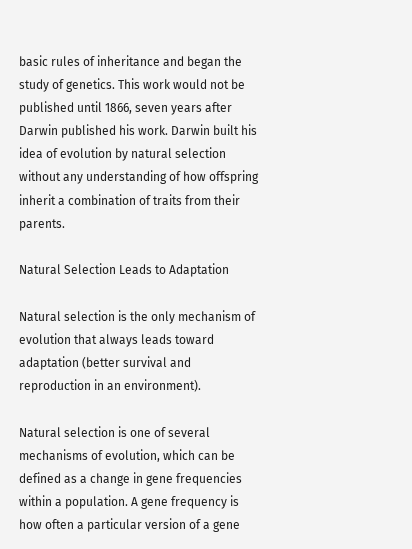basic rules of inheritance and began the study of genetics. This work would not be published until 1866, seven years after Darwin published his work. Darwin built his idea of evolution by natural selection without any understanding of how offspring inherit a combination of traits from their parents.

Natural Selection Leads to Adaptation

Natural selection is the only mechanism of evolution that always leads toward adaptation (better survival and reproduction in an environment).

Natural selection is one of several mechanisms of evolution, which can be defined as a change in gene frequencies within a population. A gene frequency is how often a particular version of a gene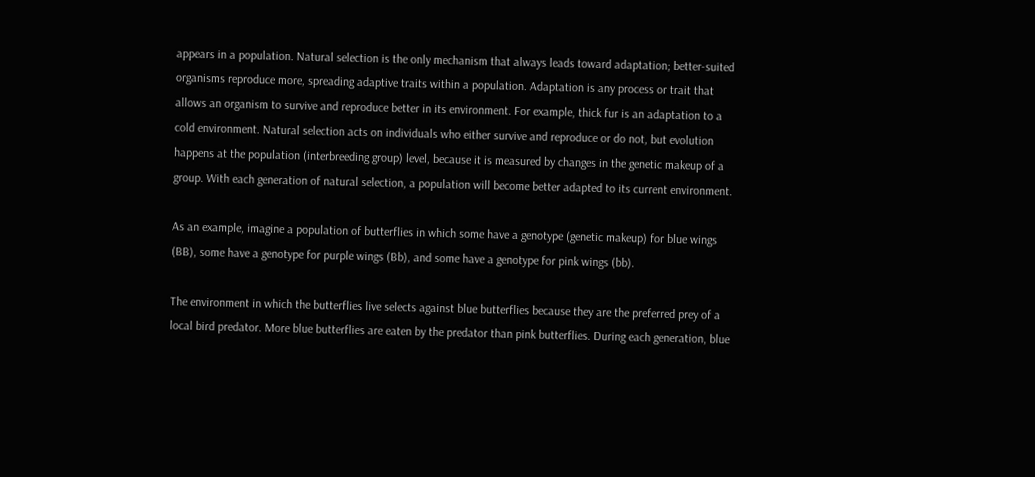appears in a population. Natural selection is the only mechanism that always leads toward adaptation; better-suited organisms reproduce more, spreading adaptive traits within a population. Adaptation is any process or trait that allows an organism to survive and reproduce better in its environment. For example, thick fur is an adaptation to a cold environment. Natural selection acts on individuals who either survive and reproduce or do not, but evolution happens at the population (interbreeding group) level, because it is measured by changes in the genetic makeup of a group. With each generation of natural selection, a population will become better adapted to its current environment.

As an example, imagine a population of butterflies in which some have a genotype (genetic makeup) for blue wings (BB), some have a genotype for purple wings (Bb), and some have a genotype for pink wings (bb).

The environment in which the butterflies live selects against blue butterflies because they are the preferred prey of a local bird predator. More blue butterflies are eaten by the predator than pink butterflies. During each generation, blue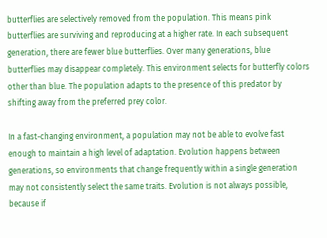butterflies are selectively removed from the population. This means pink butterflies are surviving and reproducing at a higher rate. In each subsequent generation, there are fewer blue butterflies. Over many generations, blue butterflies may disappear completely. This environment selects for butterfly colors other than blue. The population adapts to the presence of this predator by shifting away from the preferred prey color.

In a fast-changing environment, a population may not be able to evolve fast enough to maintain a high level of adaptation. Evolution happens between generations, so environments that change frequently within a single generation may not consistently select the same traits. Evolution is not always possible, because if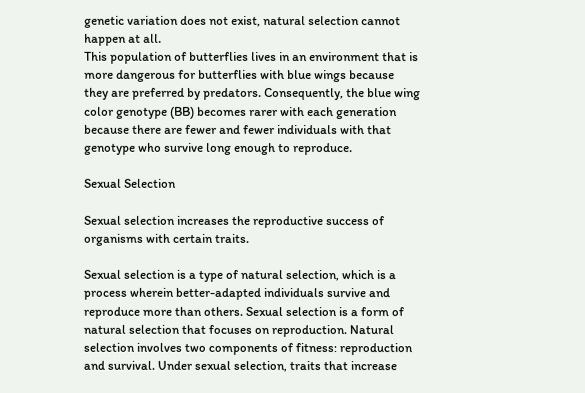genetic variation does not exist, natural selection cannot happen at all.
This population of butterflies lives in an environment that is more dangerous for butterflies with blue wings because they are preferred by predators. Consequently, the blue wing color genotype (BB) becomes rarer with each generation because there are fewer and fewer individuals with that genotype who survive long enough to reproduce.

Sexual Selection

Sexual selection increases the reproductive success of organisms with certain traits.

Sexual selection is a type of natural selection, which is a process wherein better-adapted individuals survive and reproduce more than others. Sexual selection is a form of natural selection that focuses on reproduction. Natural selection involves two components of fitness: reproduction and survival. Under sexual selection, traits that increase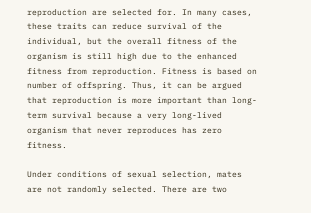reproduction are selected for. In many cases, these traits can reduce survival of the individual, but the overall fitness of the organism is still high due to the enhanced fitness from reproduction. Fitness is based on number of offspring. Thus, it can be argued that reproduction is more important than long-term survival because a very long-lived organism that never reproduces has zero fitness.

Under conditions of sexual selection, mates are not randomly selected. There are two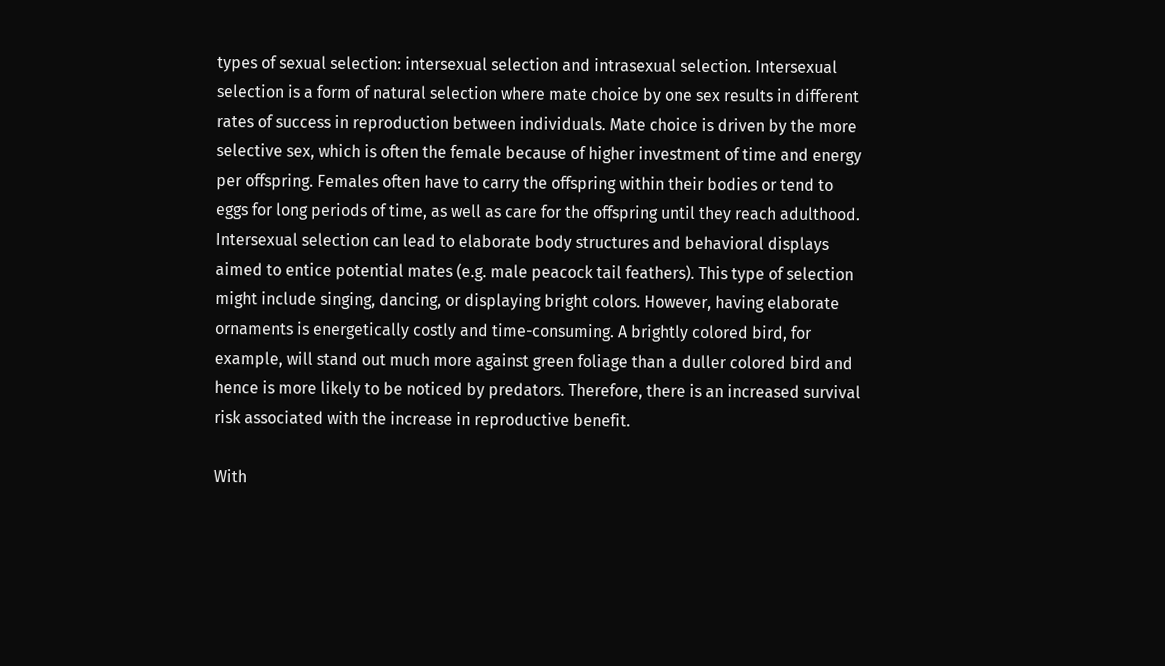types of sexual selection: intersexual selection and intrasexual selection. Intersexual selection is a form of natural selection where mate choice by one sex results in different rates of success in reproduction between individuals. Mate choice is driven by the more selective sex, which is often the female because of higher investment of time and energy per offspring. Females often have to carry the offspring within their bodies or tend to eggs for long periods of time, as well as care for the offspring until they reach adulthood. Intersexual selection can lead to elaborate body structures and behavioral displays aimed to entice potential mates (e.g. male peacock tail feathers). This type of selection might include singing, dancing, or displaying bright colors. However, having elaborate ornaments is energetically costly and time-consuming. A brightly colored bird, for example, will stand out much more against green foliage than a duller colored bird and hence is more likely to be noticed by predators. Therefore, there is an increased survival risk associated with the increase in reproductive benefit.

With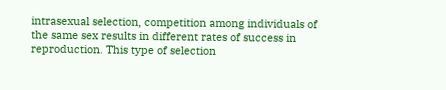intrasexual selection, competition among individuals of the same sex results in different rates of success in reproduction. This type of selection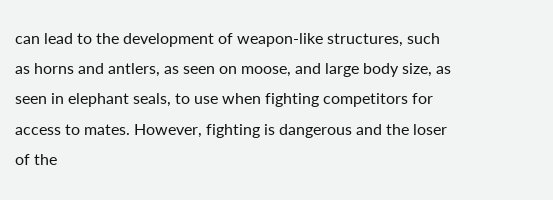can lead to the development of weapon-like structures, such as horns and antlers, as seen on moose, and large body size, as seen in elephant seals, to use when fighting competitors for access to mates. However, fighting is dangerous and the loser of the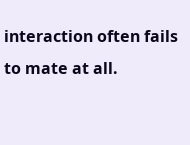interaction often fails to mate at all.